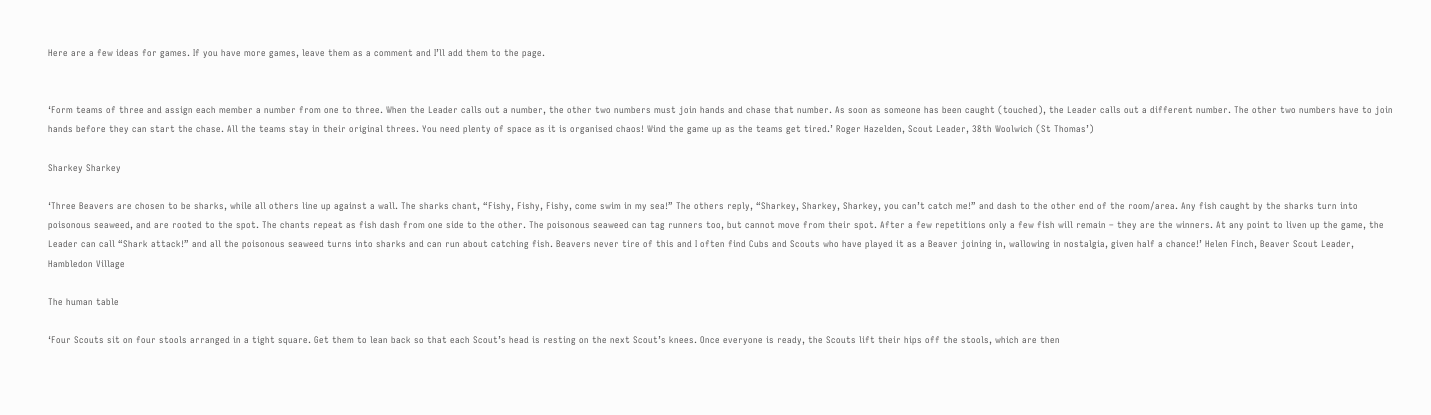Here are a few ideas for games. If you have more games, leave them as a comment and I’ll add them to the page.


‘Form teams of three and assign each member a number from one to three. When the Leader calls out a number, the other two numbers must join hands and chase that number. As soon as someone has been caught (touched), the Leader calls out a different number. The other two numbers have to join hands before they can start the chase. All the teams stay in their original threes. You need plenty of space as it is organised chaos! Wind the game up as the teams get tired.’ Roger Hazelden, Scout Leader, 38th Woolwich (St Thomas’)

Sharkey Sharkey

‘Three Beavers are chosen to be sharks, while all others line up against a wall. The sharks chant, “Fishy, Fishy, Fishy, come swim in my sea!” The others reply, “Sharkey, Sharkey, Sharkey, you can’t catch me!” and dash to the other end of the room/area. Any fish caught by the sharks turn into poisonous seaweed, and are rooted to the spot. The chants repeat as fish dash from one side to the other. The poisonous seaweed can tag runners too, but cannot move from their spot. After a few repetitions only a few fish will remain – they are the winners. At any point to liven up the game, the Leader can call “Shark attack!” and all the poisonous seaweed turns into sharks and can run about catching fish. Beavers never tire of this and I often find Cubs and Scouts who have played it as a Beaver joining in, wallowing in nostalgia, given half a chance!’ Helen Finch, Beaver Scout Leader, Hambledon Village

The human table

‘Four Scouts sit on four stools arranged in a tight square. Get them to lean back so that each Scout’s head is resting on the next Scout’s knees. Once everyone is ready, the Scouts lift their hips off the stools, which are then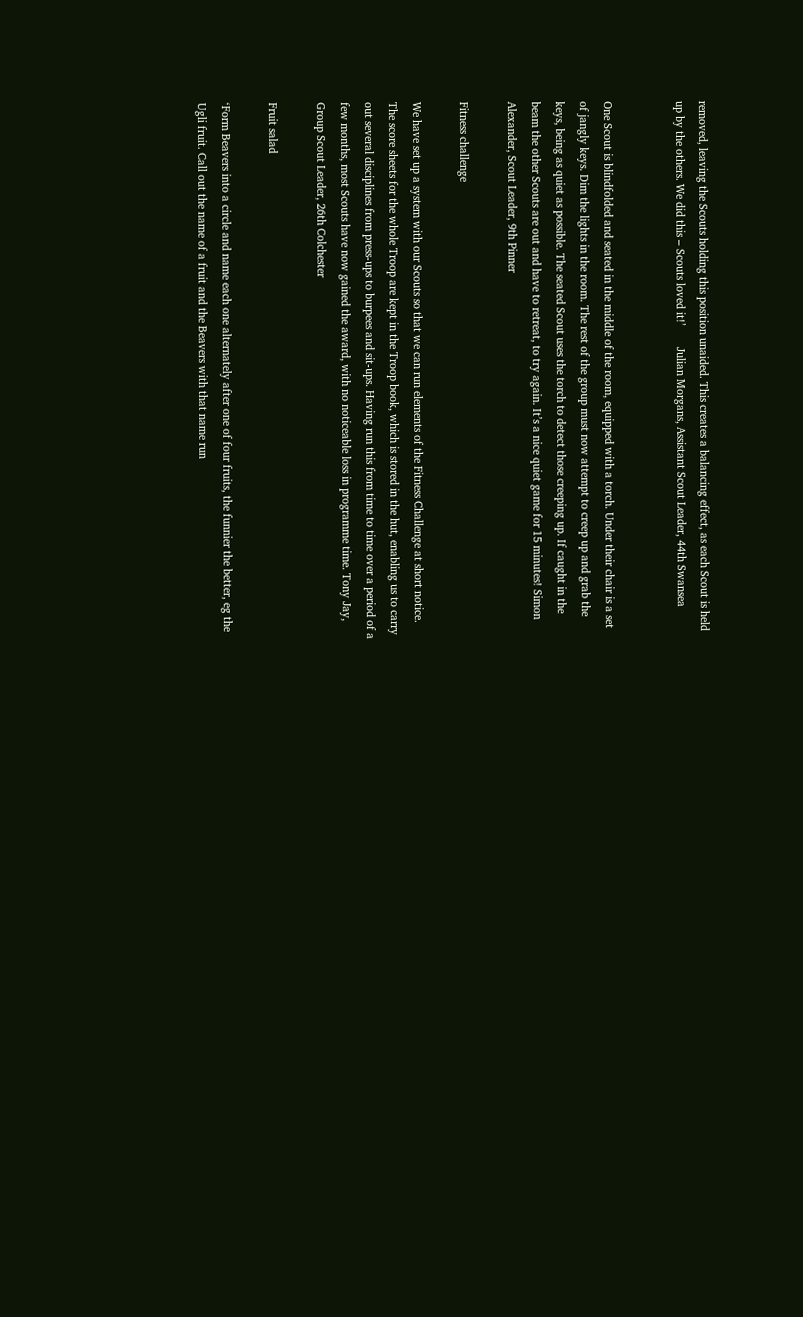removed, leaving the Scouts holding this position unaided. This creates a balancing effect, as each Scout is held up by the others. We did this – Scouts loved it!’       Julian Morgans, Assistant Scout Leader, 44th Swansea


One Scout is blindfolded and seated in the middle of the room, equipped with a torch. Under their chair is a set of jangly keys. Dim the lights in the room. The rest of the group must now attempt to creep up and grab the keys, being as quiet as possible. The seated Scout uses the torch to detect those creeping up. If caught in the beam the other Scouts are out and have to retreat, to try again. It’s a nice quiet game for 15 minutes! Simon Alexander, Scout Leader, 9th Pinner

Fitness challenge

We have set up a system with our Scouts so that we can run elements of the Fitness Challenge at short notice. The score sheets for the whole Troop are kept in the Troop book, which is stored in the hut, enabling us to carry out several disciplines from press-ups to burpees and sit-ups. Having run this from time to time over a period of a few months, most Scouts have now gained the award, with no noticeable loss in programme time. Tony Jay, Group Scout Leader, 26th Colchester

Fruit salad

‘Form Beavers into a circle and name each one alternately after one of four fruits, the funnier the better, eg the Ugli fruit. Call out the name of a fruit and the Beavers with that name run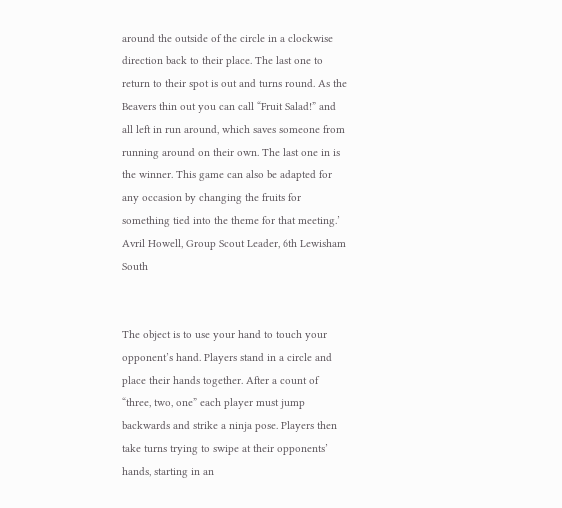around the outside of the circle in a clockwise direction back to their place. The last one to return to their spot is out and turns round. As the Beavers thin out you can call “Fruit Salad!” and all left in run around, which saves someone from running around on their own. The last one in is the winner. This game can also be adapted for any occasion by changing the fruits for something tied into the theme for that meeting.’    Avril Howell, Group Scout Leader, 6th Lewisham South


The object is to use your hand to touch your opponent’s hand. Players stand in a circle and place their hands together. After a count of “three, two, one” each player must jump backwards and strike a ninja pose. Players then take turns trying to swipe at their opponents’ hands, starting in an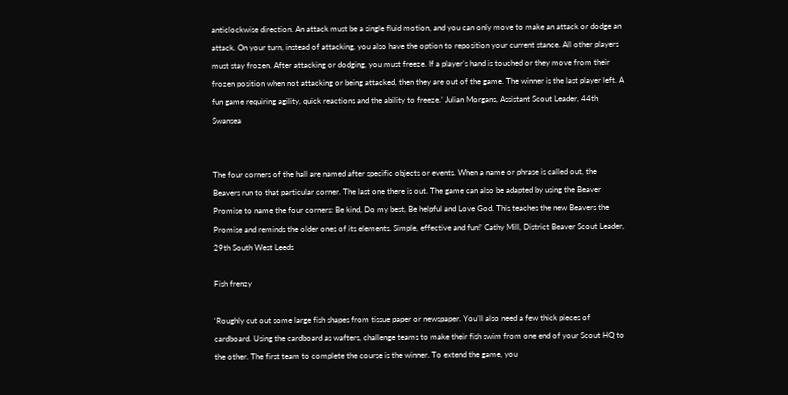anticlockwise direction. An attack must be a single fluid motion, and you can only move to make an attack or dodge an attack. On your turn, instead of attacking, you also have the option to reposition your current stance. All other players must stay frozen. After attacking or dodging, you must freeze. If a player’s hand is touched or they move from their frozen position when not attacking or being attacked, then they are out of the game. The winner is the last player left. A fun game requiring agility, quick reactions and the ability to freeze.’ Julian Morgans, Assistant Scout Leader, 44th Swansea


The four corners of the hall are named after specific objects or events. When a name or phrase is called out, the Beavers run to that particular corner. The last one there is out. The game can also be adapted by using the Beaver Promise to name the four corners: Be kind, Do my best, Be helpful and Love God. This teaches the new Beavers the Promise and reminds the older ones of its elements. Simple, effective and fun!’ Cathy Mill, District Beaver Scout Leader, 29th South West Leeds

Fish frenzy

‘Roughly cut out some large fish shapes from tissue paper or newspaper. You’ll also need a few thick pieces of cardboard. Using the cardboard as wafters, challenge teams to make their fish swim from one end of your Scout HQ to the other. The first team to complete the course is the winner. To extend the game, you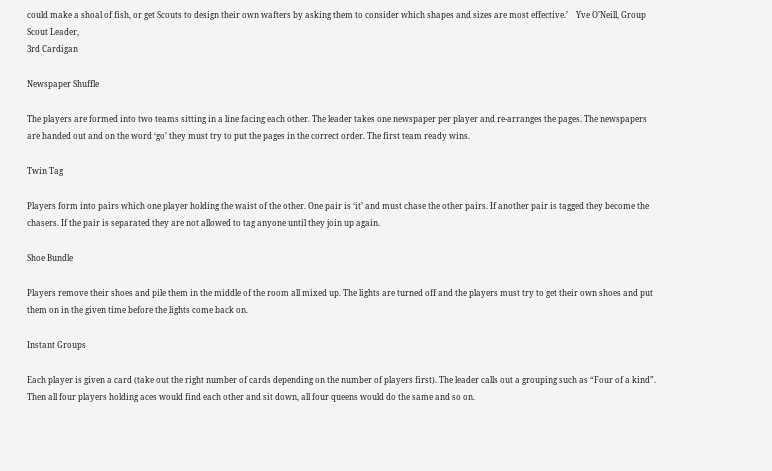could make a shoal of fish, or get Scouts to design their own wafters by asking them to consider which shapes and sizes are most effective.’    Yve O’Neill, Group Scout Leader,
3rd Cardigan

Newspaper Shuffle

The players are formed into two teams sitting in a line facing each other. The leader takes one newspaper per player and re-arranges the pages. The newspapers are handed out and on the word ‘go’ they must try to put the pages in the correct order. The first team ready wins.

Twin Tag

Players form into pairs which one player holding the waist of the other. One pair is ‘it’ and must chase the other pairs. If another pair is tagged they become the chasers. If the pair is separated they are not allowed to tag anyone until they join up again.

Shoe Bundle

Players remove their shoes and pile them in the middle of the room all mixed up. The lights are turned off and the players must try to get their own shoes and put them on in the given time before the lights come back on.

Instant Groups

Each player is given a card (take out the right number of cards depending on the number of players first). The leader calls out a grouping such as “Four of a kind”. Then all four players holding aces would find each other and sit down, all four queens would do the same and so on.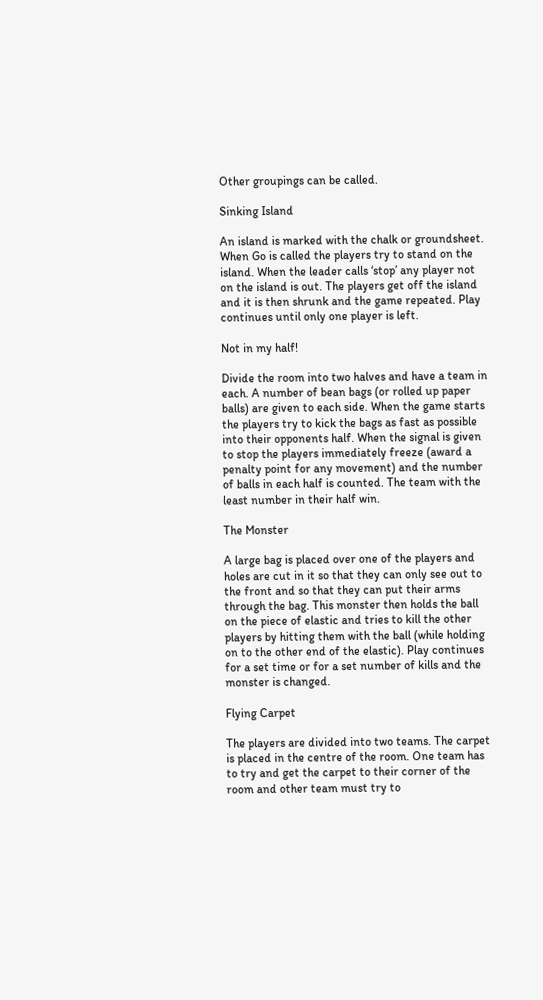Other groupings can be called.

Sinking Island

An island is marked with the chalk or groundsheet. When Go is called the players try to stand on the island. When the leader calls ‘stop’ any player not on the island is out. The players get off the island and it is then shrunk and the game repeated. Play continues until only one player is left.

Not in my half!

Divide the room into two halves and have a team in each. A number of bean bags (or rolled up paper balls) are given to each side. When the game starts the players try to kick the bags as fast as possible into their opponents half. When the signal is given to stop the players immediately freeze (award a penalty point for any movement) and the number of balls in each half is counted. The team with the least number in their half win.

The Monster

A large bag is placed over one of the players and holes are cut in it so that they can only see out to the front and so that they can put their arms through the bag. This monster then holds the ball on the piece of elastic and tries to kill the other players by hitting them with the ball (while holding on to the other end of the elastic). Play continues for a set time or for a set number of kills and the monster is changed.

Flying Carpet

The players are divided into two teams. The carpet is placed in the centre of the room. One team has to try and get the carpet to their corner of the room and other team must try to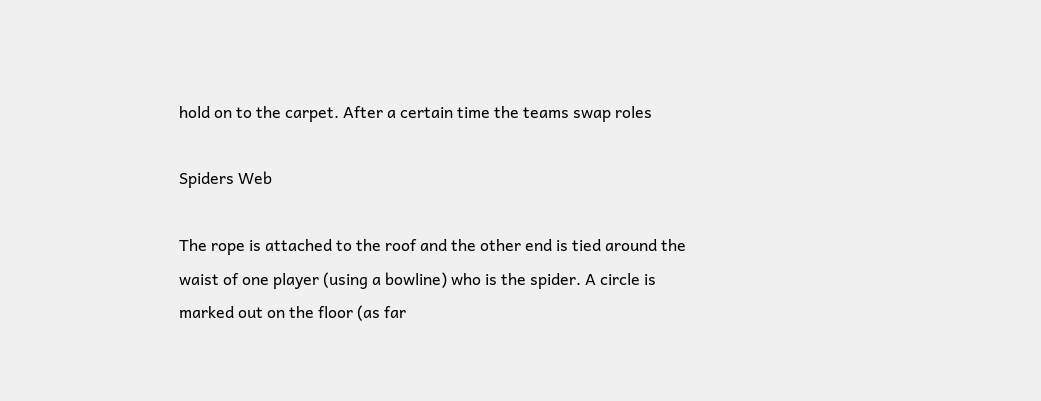hold on to the carpet. After a certain time the teams swap roles

Spiders Web

The rope is attached to the roof and the other end is tied around the waist of one player (using a bowline) who is the spider. A circle is marked out on the floor (as far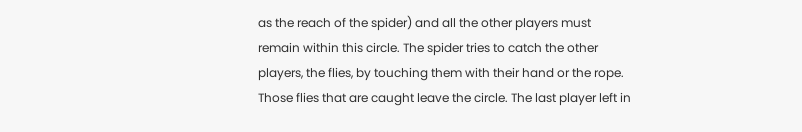as the reach of the spider) and all the other players must remain within this circle. The spider tries to catch the other players, the flies, by touching them with their hand or the rope. Those flies that are caught leave the circle. The last player left in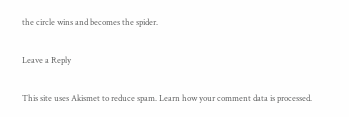the circle wins and becomes the spider.

Leave a Reply

This site uses Akismet to reduce spam. Learn how your comment data is processed.